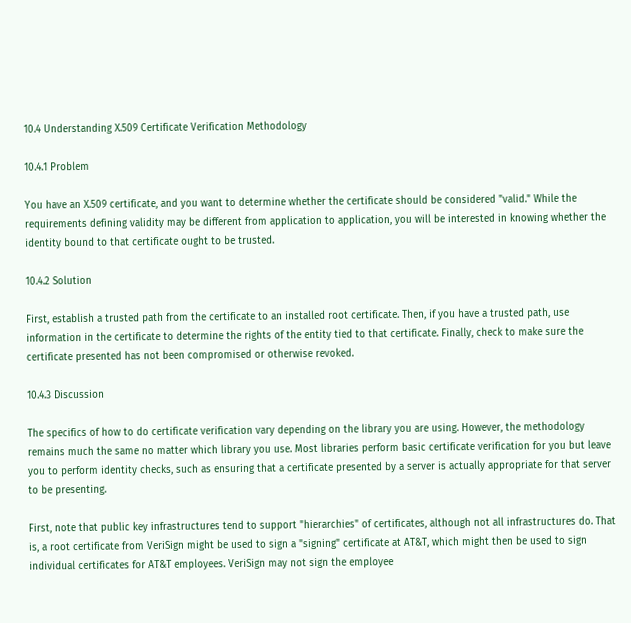10.4 Understanding X.509 Certificate Verification Methodology

10.4.1 Problem

You have an X.509 certificate, and you want to determine whether the certificate should be considered "valid." While the requirements defining validity may be different from application to application, you will be interested in knowing whether the identity bound to that certificate ought to be trusted.

10.4.2 Solution

First, establish a trusted path from the certificate to an installed root certificate. Then, if you have a trusted path, use information in the certificate to determine the rights of the entity tied to that certificate. Finally, check to make sure the certificate presented has not been compromised or otherwise revoked.

10.4.3 Discussion

The specifics of how to do certificate verification vary depending on the library you are using. However, the methodology remains much the same no matter which library you use. Most libraries perform basic certificate verification for you but leave you to perform identity checks, such as ensuring that a certificate presented by a server is actually appropriate for that server to be presenting.

First, note that public key infrastructures tend to support "hierarchies" of certificates, although not all infrastructures do. That is, a root certificate from VeriSign might be used to sign a "signing" certificate at AT&T, which might then be used to sign individual certificates for AT&T employees. VeriSign may not sign the employee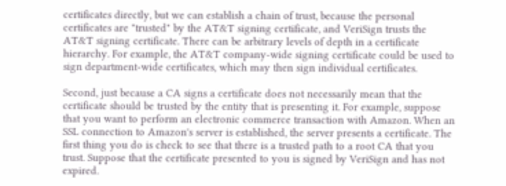certificates directly, but we can establish a chain of trust, because the personal certificates are "trusted" by the AT&T signing certificate, and VeriSign trusts the AT&T signing certificate. There can be arbitrary levels of depth in a certificate hierarchy. For example, the AT&T company-wide signing certificate could be used to sign department-wide certificates, which may then sign individual certificates.

Second, just because a CA signs a certificate does not necessarily mean that the certificate should be trusted by the entity that is presenting it. For example, suppose that you want to perform an electronic commerce transaction with Amazon. When an SSL connection to Amazon's server is established, the server presents a certificate. The first thing you do is check to see that there is a trusted path to a root CA that you trust. Suppose that the certificate presented to you is signed by VeriSign and has not expired.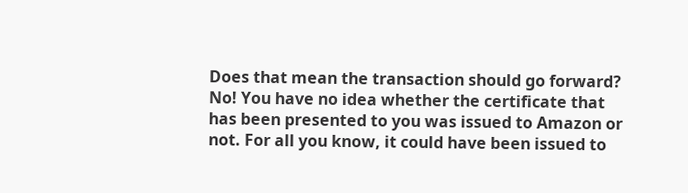Does that mean the transaction should go forward? No! You have no idea whether the certificate that has been presented to you was issued to Amazon or not. For all you know, it could have been issued to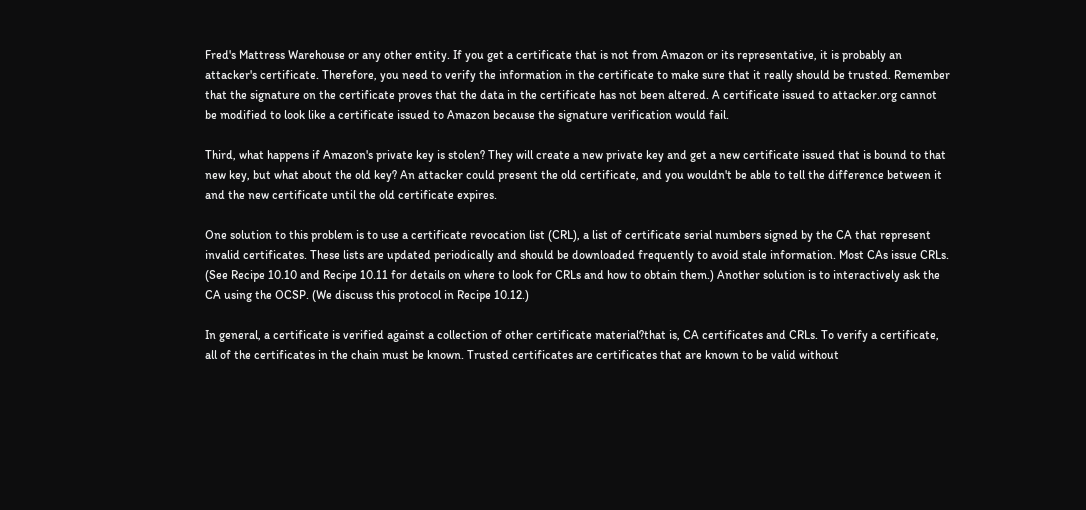Fred's Mattress Warehouse or any other entity. If you get a certificate that is not from Amazon or its representative, it is probably an attacker's certificate. Therefore, you need to verify the information in the certificate to make sure that it really should be trusted. Remember that the signature on the certificate proves that the data in the certificate has not been altered. A certificate issued to attacker.org cannot be modified to look like a certificate issued to Amazon because the signature verification would fail.

Third, what happens if Amazon's private key is stolen? They will create a new private key and get a new certificate issued that is bound to that new key, but what about the old key? An attacker could present the old certificate, and you wouldn't be able to tell the difference between it and the new certificate until the old certificate expires.

One solution to this problem is to use a certificate revocation list (CRL), a list of certificate serial numbers signed by the CA that represent invalid certificates. These lists are updated periodically and should be downloaded frequently to avoid stale information. Most CAs issue CRLs. (See Recipe 10.10 and Recipe 10.11 for details on where to look for CRLs and how to obtain them.) Another solution is to interactively ask the CA using the OCSP. (We discuss this protocol in Recipe 10.12.)

In general, a certificate is verified against a collection of other certificate material?that is, CA certificates and CRLs. To verify a certificate, all of the certificates in the chain must be known. Trusted certificates are certificates that are known to be valid without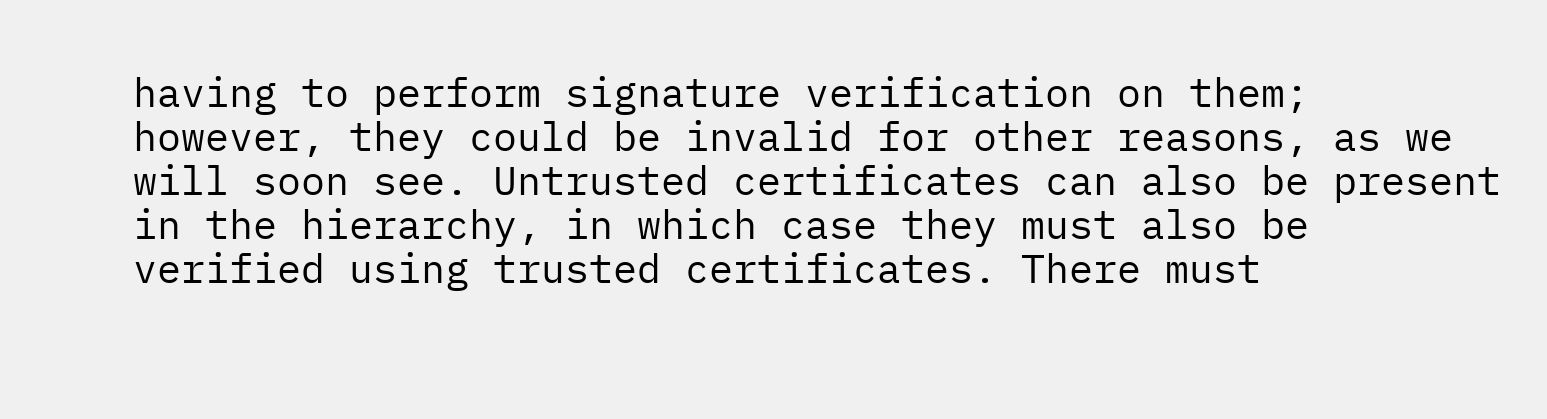having to perform signature verification on them; however, they could be invalid for other reasons, as we will soon see. Untrusted certificates can also be present in the hierarchy, in which case they must also be verified using trusted certificates. There must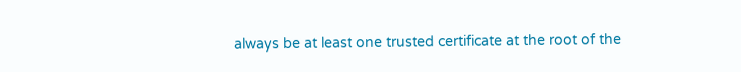always be at least one trusted certificate at the root of the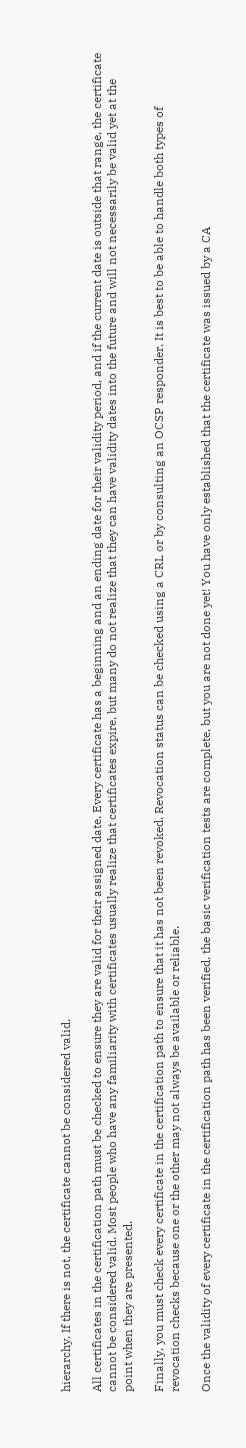hierarchy. If there is not, the certificate cannot be considered valid.

All certificates in the certification path must be checked to ensure they are valid for their assigned date. Every certificate has a beginning and an ending date for their validity period, and if the current date is outside that range, the certificate cannot be considered valid. Most people who have any familiarity with certificates usually realize that certificates expire, but many do not realize that they can have validity dates into the future and will not necessarily be valid yet at the point when they are presented.

Finally, you must check every certificate in the certification path to ensure that it has not been revoked. Revocation status can be checked using a CRL or by consulting an OCSP responder. It is best to be able to handle both types of revocation checks because one or the other may not always be available or reliable.

Once the validity of every certificate in the certification path has been verified, the basic verification tests are complete, but you are not done yet! You have only established that the certificate was issued by a CA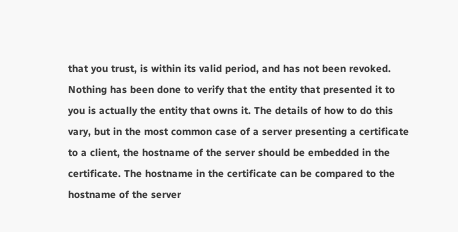that you trust, is within its valid period, and has not been revoked. Nothing has been done to verify that the entity that presented it to you is actually the entity that owns it. The details of how to do this vary, but in the most common case of a server presenting a certificate to a client, the hostname of the server should be embedded in the certificate. The hostname in the certificate can be compared to the hostname of the server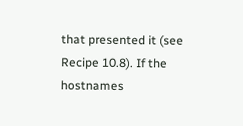that presented it (see Recipe 10.8). If the hostnames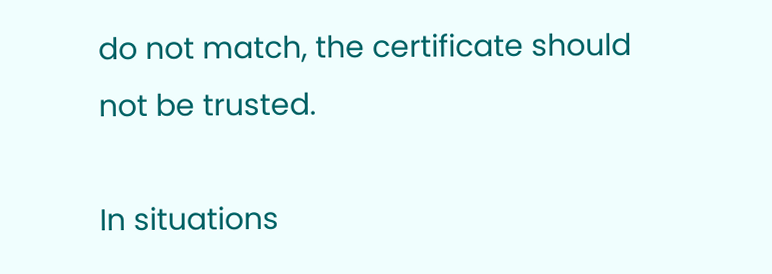do not match, the certificate should not be trusted.

In situations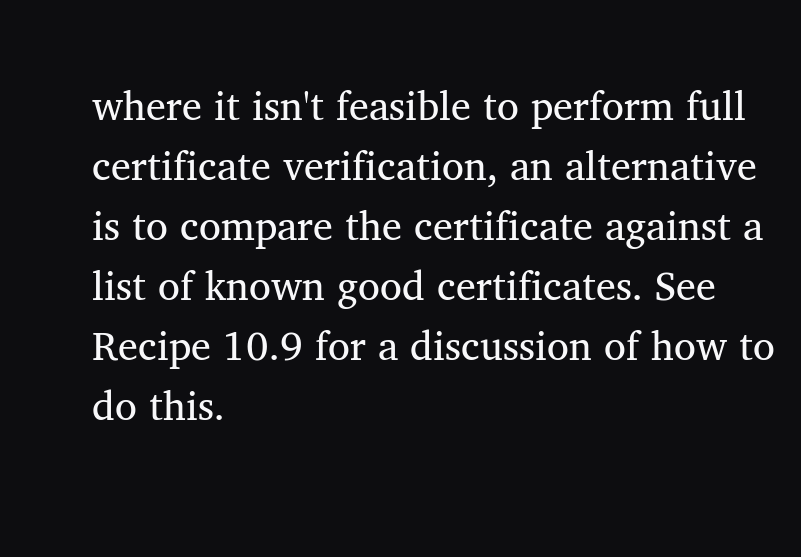where it isn't feasible to perform full certificate verification, an alternative is to compare the certificate against a list of known good certificates. See Recipe 10.9 for a discussion of how to do this.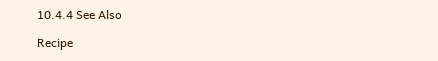10.4.4 See Also

Recipe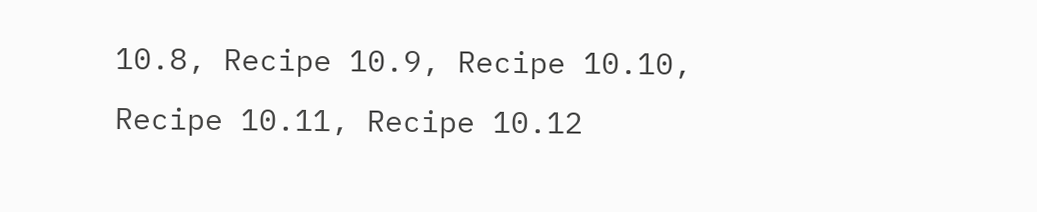10.8, Recipe 10.9, Recipe 10.10, Recipe 10.11, Recipe 10.12